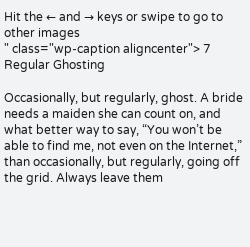Hit the ← and → keys or swipe to go to other images
" class="wp-caption aligncenter"> 7 Regular Ghosting

Occasionally, but regularly, ghost. A bride needs a maiden she can count on, and what better way to say, “You won’t be able to find me, not even on the Internet,” than occasionally, but regularly, going off the grid. Always leave them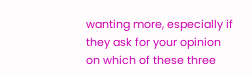wanting more, especially if they ask for your opinion on which of these three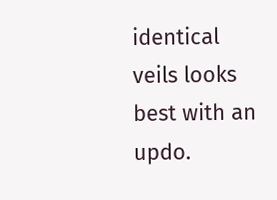identical veils looks best with an updo.